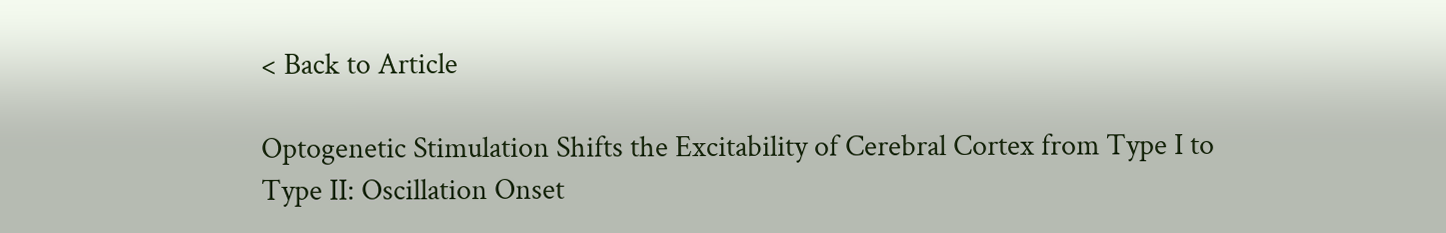< Back to Article

Optogenetic Stimulation Shifts the Excitability of Cerebral Cortex from Type I to Type II: Oscillation Onset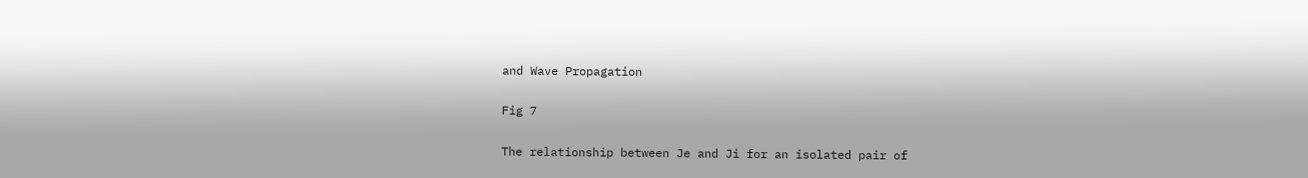and Wave Propagation

Fig 7

The relationship between Je and Ji for an isolated pair of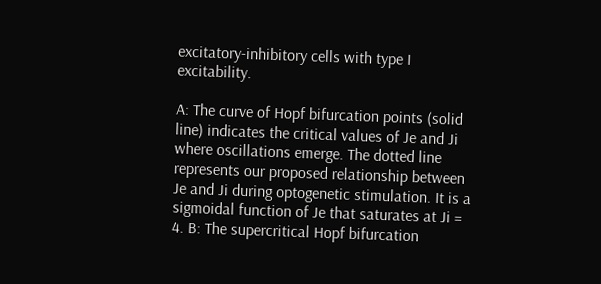excitatory-inhibitory cells with type I excitability.

A: The curve of Hopf bifurcation points (solid line) indicates the critical values of Je and Ji where oscillations emerge. The dotted line represents our proposed relationship between Je and Ji during optogenetic stimulation. It is a sigmoidal function of Je that saturates at Ji = 4. B: The supercritical Hopf bifurcation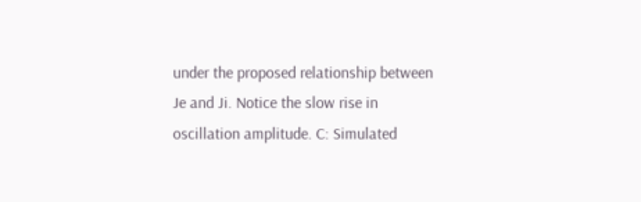under the proposed relationship between Je and Ji. Notice the slow rise in oscillation amplitude. C: Simulated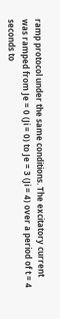ramp protocol under the same conditions. The excitatory current was ramped from Je = 0 (Ji = 0) to Je = 3 (Ji = 4) over a period of t = 4 seconds to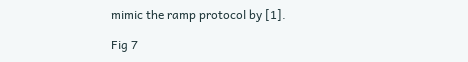mimic the ramp protocol by [1].

Fig 7